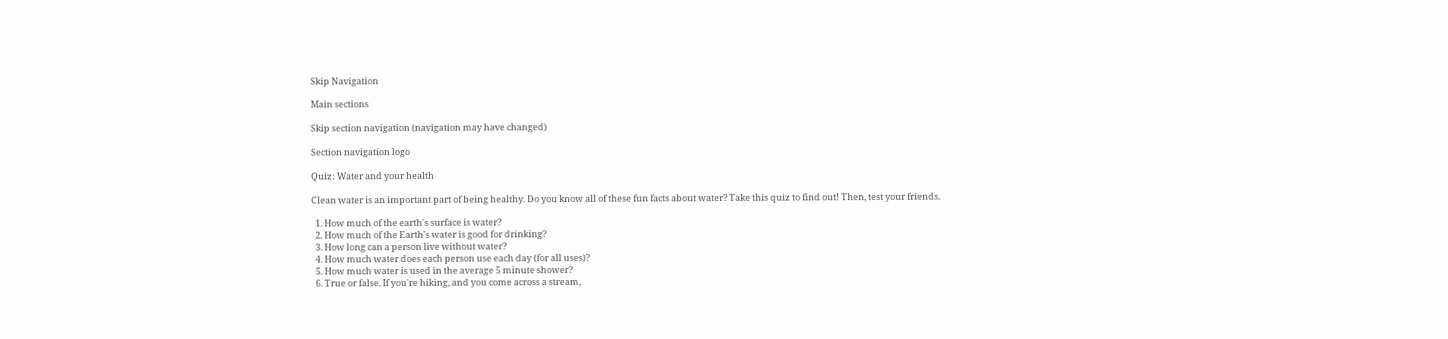Skip Navigation

Main sections

Skip section navigation (navigation may have changed)

Section navigation logo

Quiz: Water and your health

Clean water is an important part of being healthy. Do you know all of these fun facts about water? Take this quiz to find out! Then, test your friends.

  1. How much of the earth's surface is water?
  2. How much of the Earth's water is good for drinking?
  3. How long can a person live without water?
  4. How much water does each person use each day (for all uses)?
  5. How much water is used in the average 5 minute shower?
  6. True or false. If you're hiking, and you come across a stream,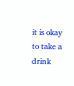it is okay to take a drink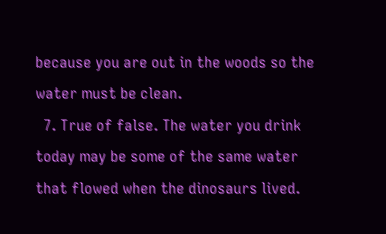because you are out in the woods so the water must be clean.
  7. True of false. The water you drink today may be some of the same water that flowed when the dinosaurs lived.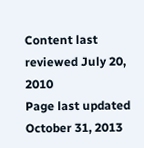Content last reviewed July 20, 2010
Page last updated October 31, 2013